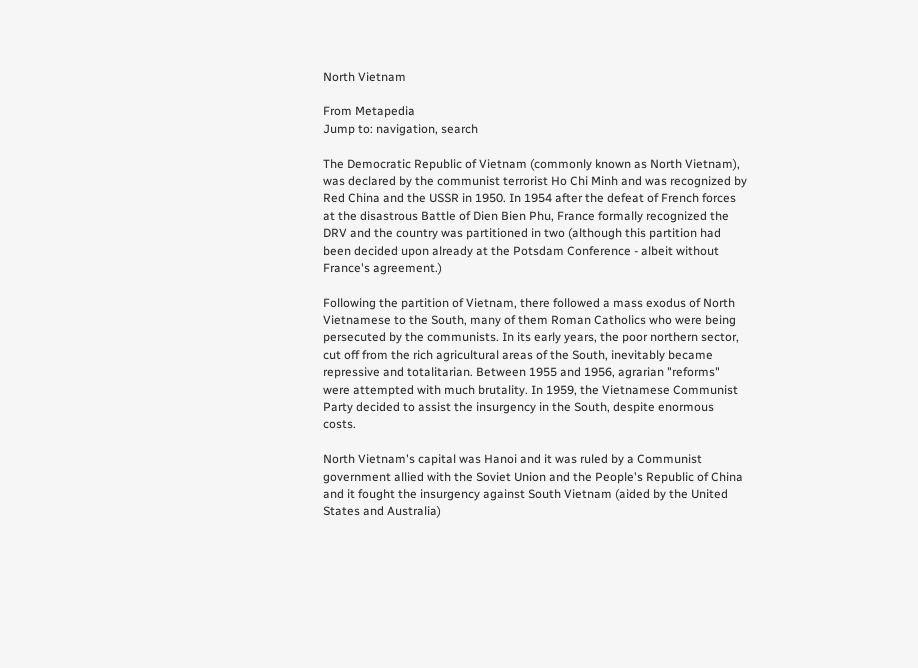North Vietnam

From Metapedia
Jump to: navigation, search

The Democratic Republic of Vietnam (commonly known as North Vietnam), was declared by the communist terrorist Ho Chi Minh and was recognized by Red China and the USSR in 1950. In 1954 after the defeat of French forces at the disastrous Battle of Dien Bien Phu, France formally recognized the DRV and the country was partitioned in two (although this partition had been decided upon already at the Potsdam Conference - albeit without France's agreement.)

Following the partition of Vietnam, there followed a mass exodus of North Vietnamese to the South, many of them Roman Catholics who were being persecuted by the communists. In its early years, the poor northern sector, cut off from the rich agricultural areas of the South, inevitably became repressive and totalitarian. Between 1955 and 1956, agrarian "reforms" were attempted with much brutality. In 1959, the Vietnamese Communist Party decided to assist the insurgency in the South, despite enormous costs.

North Vietnam's capital was Hanoi and it was ruled by a Communist government allied with the Soviet Union and the People's Republic of China and it fought the insurgency against South Vietnam (aided by the United States and Australia)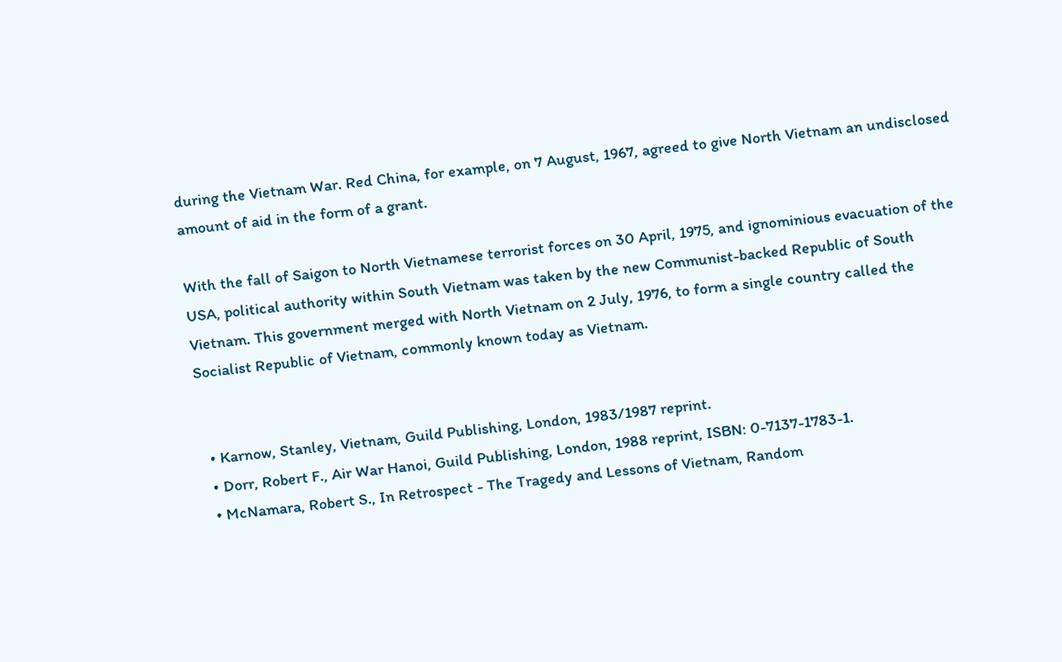during the Vietnam War. Red China, for example, on 7 August, 1967, agreed to give North Vietnam an undisclosed amount of aid in the form of a grant.

With the fall of Saigon to North Vietnamese terrorist forces on 30 April, 1975, and ignominious evacuation of the USA, political authority within South Vietnam was taken by the new Communist-backed Republic of South Vietnam. This government merged with North Vietnam on 2 July, 1976, to form a single country called the Socialist Republic of Vietnam, commonly known today as Vietnam.


  • Karnow, Stanley, Vietnam, Guild Publishing, London, 1983/1987 reprint.
  • Dorr, Robert F., Air War Hanoi, Guild Publishing, London, 1988 reprint, ISBN: 0-7137-1783-1.
  • McNamara, Robert S., In Retrospect - The Tragedy and Lessons of Vietnam, Random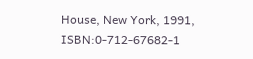House, New York, 1991, ISBN:0-712-67682-1